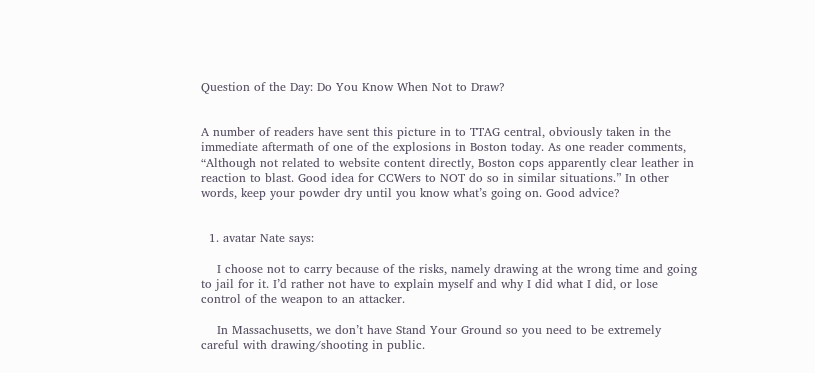Question of the Day: Do You Know When Not to Draw?


A number of readers have sent this picture in to TTAG central, obviously taken in the immediate aftermath of one of the explosions in Boston today. As one reader comments, “Although not related to website content directly, Boston cops apparently clear leather in reaction to blast. Good idea for CCWers to NOT do so in similar situations.” In other words, keep your powder dry until you know what’s going on. Good advice?


  1. avatar Nate says:

    I choose not to carry because of the risks, namely drawing at the wrong time and going to jail for it. I’d rather not have to explain myself and why I did what I did, or lose control of the weapon to an attacker.

    In Massachusetts, we don’t have Stand Your Ground so you need to be extremely careful with drawing/shooting in public.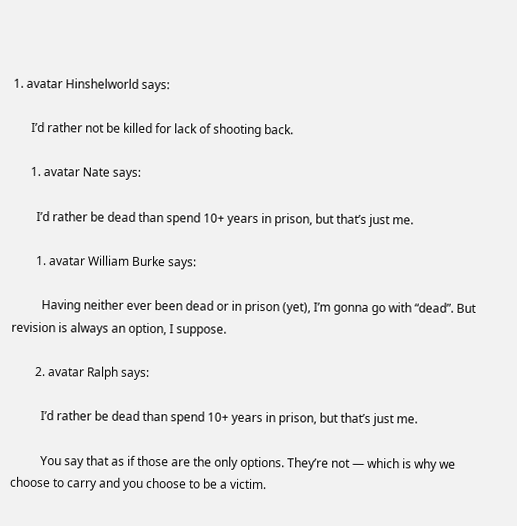1. avatar Hinshelworld says:

      I’d rather not be killed for lack of shooting back.

      1. avatar Nate says:

        I’d rather be dead than spend 10+ years in prison, but that’s just me.

        1. avatar William Burke says:

          Having neither ever been dead or in prison (yet), I’m gonna go with “dead”. But revision is always an option, I suppose.

        2. avatar Ralph says:

          I’d rather be dead than spend 10+ years in prison, but that’s just me.

          You say that as if those are the only options. They’re not — which is why we choose to carry and you choose to be a victim.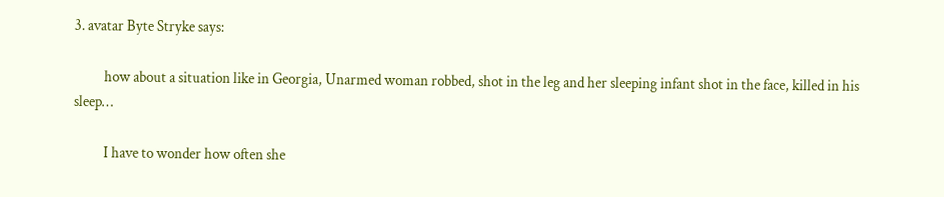3. avatar Byte Stryke says:

          how about a situation like in Georgia, Unarmed woman robbed, shot in the leg and her sleeping infant shot in the face, killed in his sleep…

          I have to wonder how often she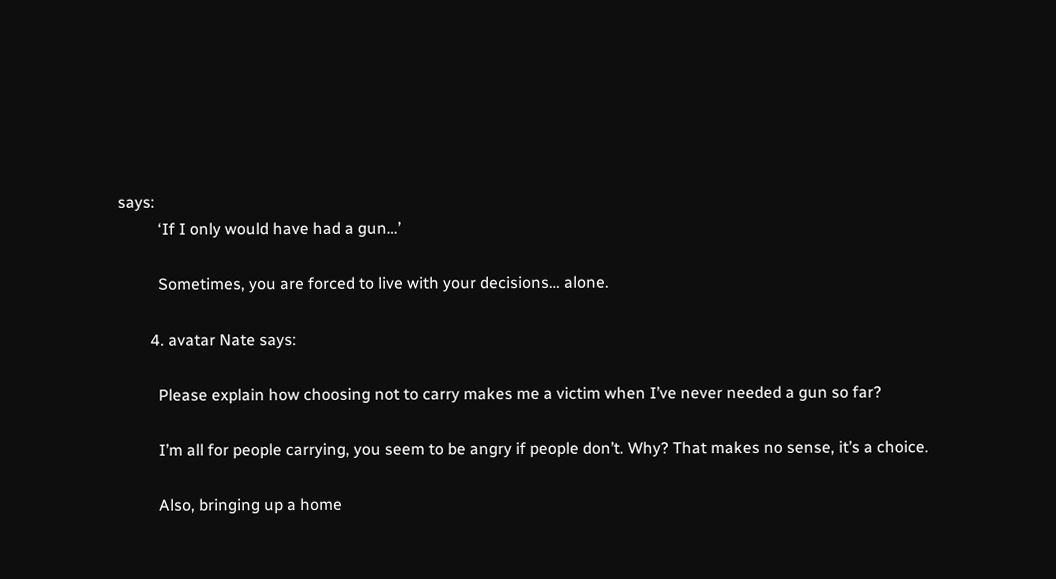says:
          ‘If I only would have had a gun…’

          Sometimes, you are forced to live with your decisions… alone.

        4. avatar Nate says:

          Please explain how choosing not to carry makes me a victim when I’ve never needed a gun so far?

          I’m all for people carrying, you seem to be angry if people don’t. Why? That makes no sense, it’s a choice.

          Also, bringing up a home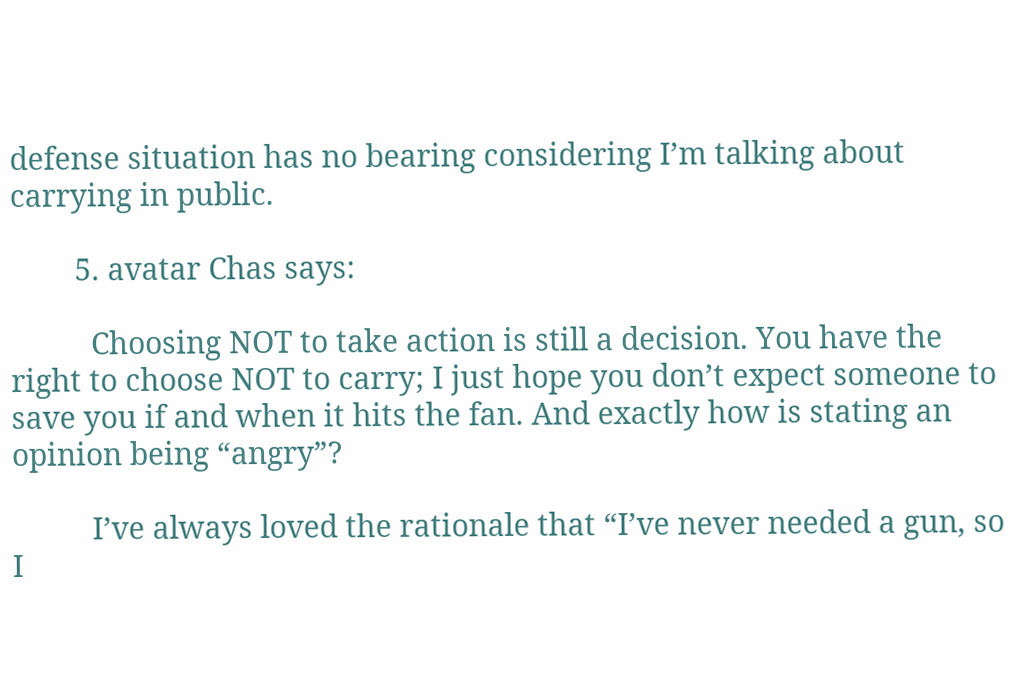defense situation has no bearing considering I’m talking about carrying in public.

        5. avatar Chas says:

          Choosing NOT to take action is still a decision. You have the right to choose NOT to carry; I just hope you don’t expect someone to save you if and when it hits the fan. And exactly how is stating an opinion being “angry”?

          I’ve always loved the rationale that “I’ve never needed a gun, so I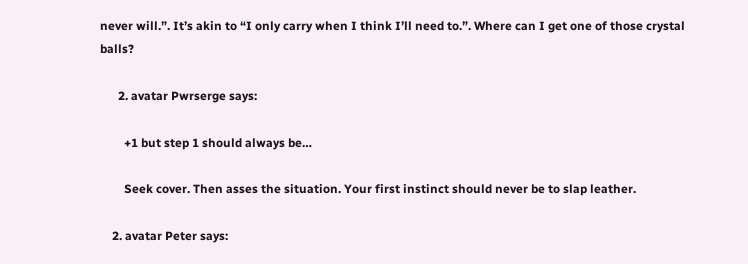never will.”. It’s akin to “I only carry when I think I’ll need to.”. Where can I get one of those crystal balls?

      2. avatar Pwrserge says:

        +1 but step 1 should always be…

        Seek cover. Then asses the situation. Your first instinct should never be to slap leather.

    2. avatar Peter says: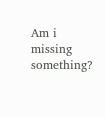Am i missing something?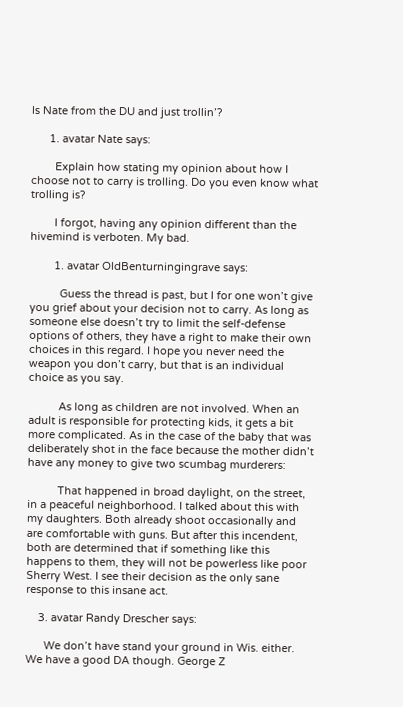Is Nate from the DU and just trollin’?

      1. avatar Nate says:

        Explain how stating my opinion about how I choose not to carry is trolling. Do you even know what trolling is?

        I forgot, having any opinion different than the hivemind is verboten. My bad.

        1. avatar OldBenturningingrave says:

          Guess the thread is past, but I for one won’t give you grief about your decision not to carry. As long as someone else doesn’t try to limit the self-defense options of others, they have a right to make their own choices in this regard. I hope you never need the weapon you don’t carry, but that is an individual choice as you say.

          As long as children are not involved. When an adult is responsible for protecting kids, it gets a bit more complicated. As in the case of the baby that was deliberately shot in the face because the mother didn’t have any money to give two scumbag murderers:

          That happened in broad daylight, on the street, in a peaceful neighborhood. I talked about this with my daughters. Both already shoot occasionally and are comfortable with guns. But after this incendent, both are determined that if something like this happens to them, they will not be powerless like poor Sherry West. I see their decision as the only sane response to this insane act.

    3. avatar Randy Drescher says:

      We don’t have stand your ground in Wis. either. We have a good DA though. George Z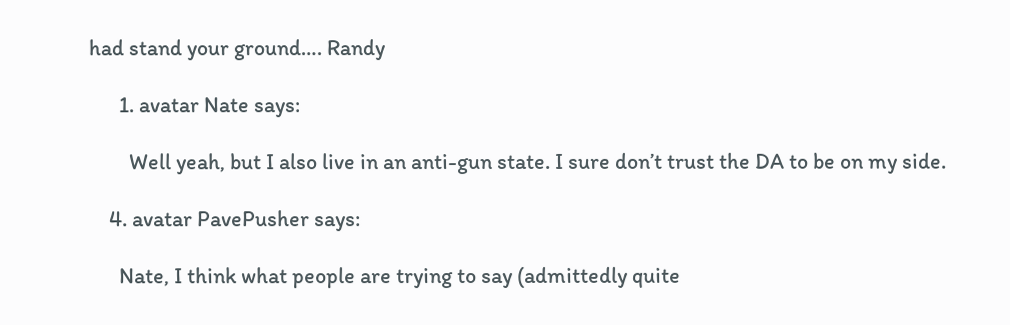had stand your ground…. Randy

      1. avatar Nate says:

        Well yeah, but I also live in an anti-gun state. I sure don’t trust the DA to be on my side.

    4. avatar PavePusher says:

      Nate, I think what people are trying to say (admittedly quite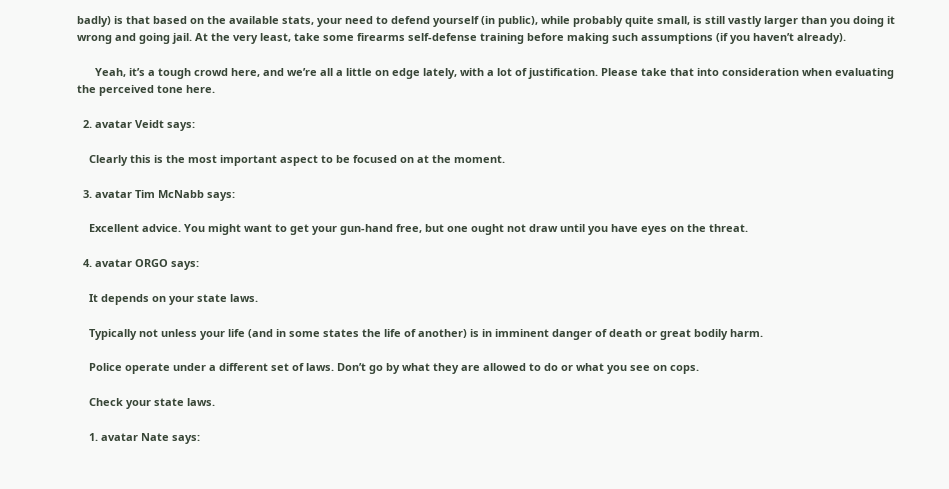badly) is that based on the available stats, your need to defend yourself (in public), while probably quite small, is still vastly larger than you doing it wrong and going jail. At the very least, take some firearms self-defense training before making such assumptions (if you haven’t already).

      Yeah, it’s a tough crowd here, and we’re all a little on edge lately, with a lot of justification. Please take that into consideration when evaluating the perceived tone here.

  2. avatar Veidt says:

    Clearly this is the most important aspect to be focused on at the moment.

  3. avatar Tim McNabb says:

    Excellent advice. You might want to get your gun-hand free, but one ought not draw until you have eyes on the threat.

  4. avatar ORGO says:

    It depends on your state laws.

    Typically not unless your life (and in some states the life of another) is in imminent danger of death or great bodily harm.

    Police operate under a different set of laws. Don’t go by what they are allowed to do or what you see on cops.

    Check your state laws.

    1. avatar Nate says: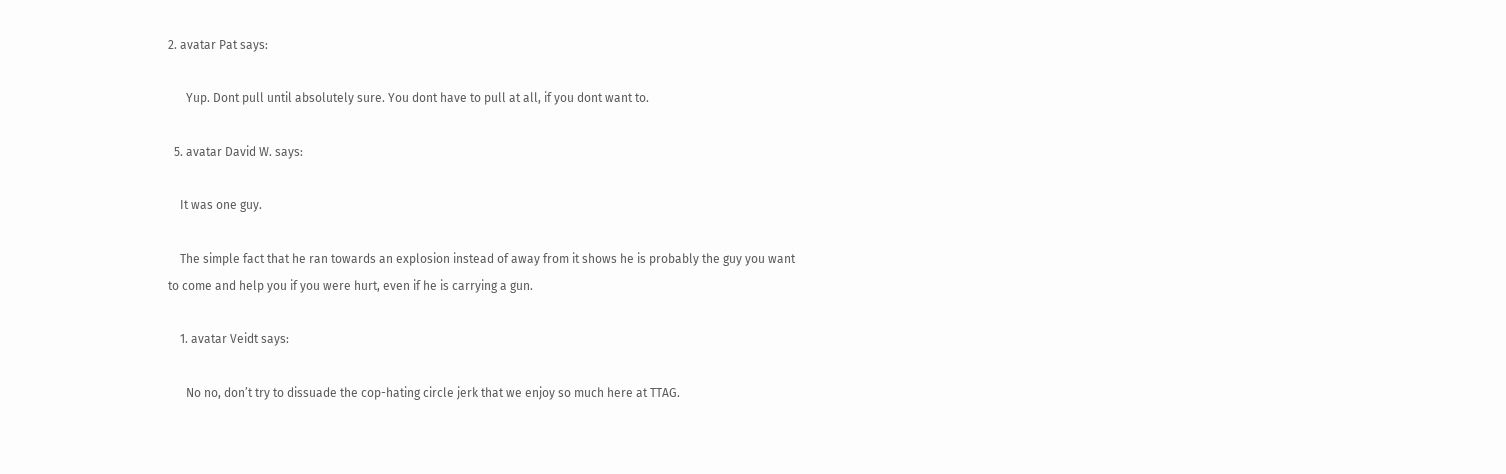2. avatar Pat says:

      Yup. Dont pull until absolutely sure. You dont have to pull at all, if you dont want to.

  5. avatar David W. says:

    It was one guy.

    The simple fact that he ran towards an explosion instead of away from it shows he is probably the guy you want to come and help you if you were hurt, even if he is carrying a gun.

    1. avatar Veidt says:

      No no, don’t try to dissuade the cop-hating circle jerk that we enjoy so much here at TTAG.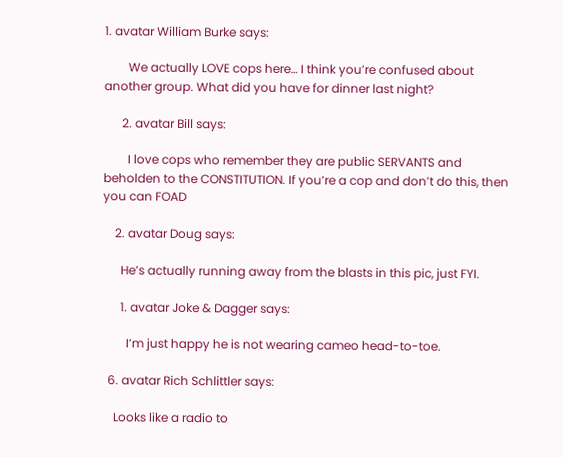1. avatar William Burke says:

        We actually LOVE cops here… I think you’re confused about another group. What did you have for dinner last night?

      2. avatar Bill says:

        I love cops who remember they are public SERVANTS and beholden to the CONSTITUTION. If you’re a cop and don’t do this, then you can FOAD

    2. avatar Doug says:

      He’s actually running away from the blasts in this pic, just FYI.

      1. avatar Joke & Dagger says:

        I’m just happy he is not wearing cameo head-to-toe.

  6. avatar Rich Schlittler says:

    Looks like a radio to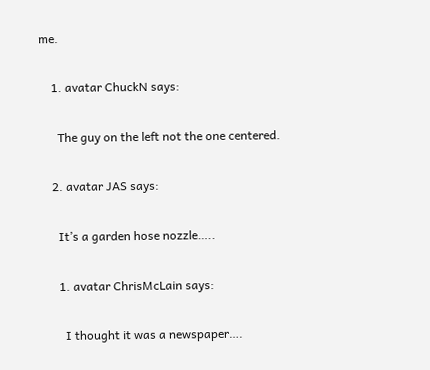me.

    1. avatar ChuckN says:

      The guy on the left not the one centered.

    2. avatar JAS says:

      It’s a garden hose nozzle…..

      1. avatar ChrisMcLain says:

        I thought it was a newspaper….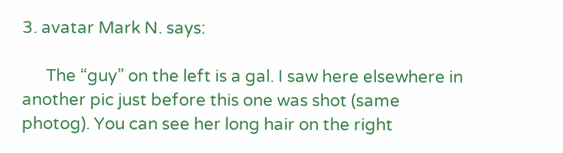3. avatar Mark N. says:

      The “guy” on the left is a gal. I saw here elsewhere in another pic just before this one was shot (same photog). You can see her long hair on the right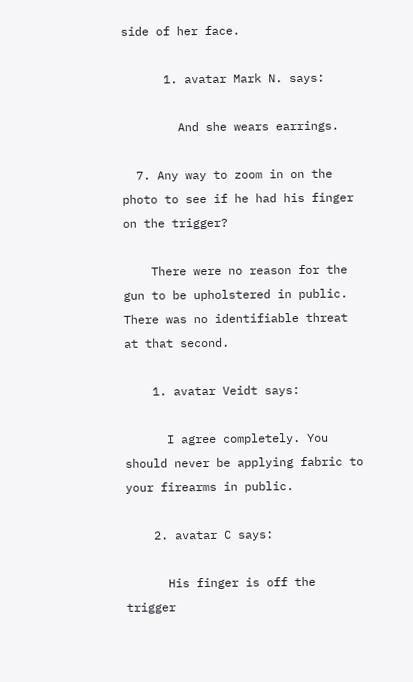side of her face.

      1. avatar Mark N. says:

        And she wears earrings.

  7. Any way to zoom in on the photo to see if he had his finger on the trigger?

    There were no reason for the gun to be upholstered in public. There was no identifiable threat at that second.

    1. avatar Veidt says:

      I agree completely. You should never be applying fabric to your firearms in public.

    2. avatar C says:

      His finger is off the trigger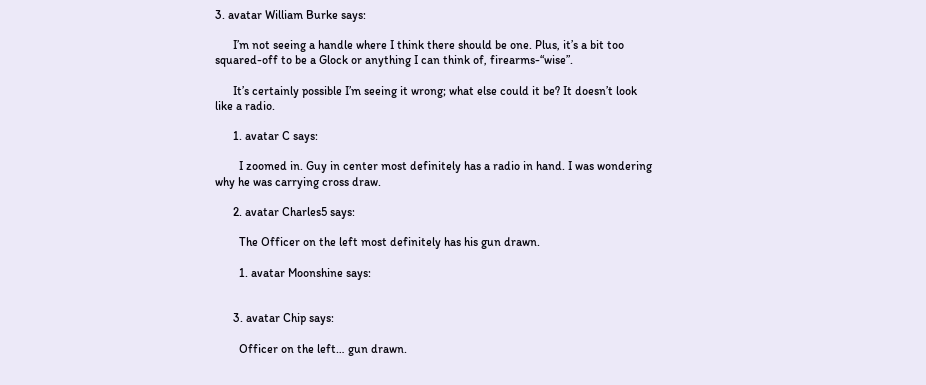3. avatar William Burke says:

      I’m not seeing a handle where I think there should be one. Plus, it’s a bit too squared-off to be a Glock or anything I can think of, firearms-“wise”.

      It’s certainly possible I’m seeing it wrong; what else could it be? It doesn’t look like a radio.

      1. avatar C says:

        I zoomed in. Guy in center most definitely has a radio in hand. I was wondering why he was carrying cross draw.

      2. avatar Charles5 says:

        The Officer on the left most definitely has his gun drawn.

        1. avatar Moonshine says:


      3. avatar Chip says:

        Officer on the left… gun drawn.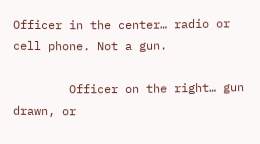Officer in the center… radio or cell phone. Not a gun.

        Officer on the right… gun drawn, or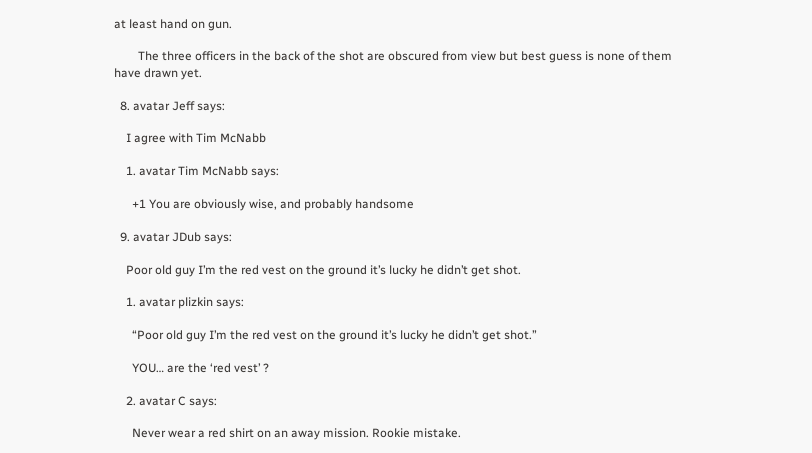at least hand on gun.

        The three officers in the back of the shot are obscured from view but best guess is none of them have drawn yet.

  8. avatar Jeff says:

    I agree with Tim McNabb

    1. avatar Tim McNabb says:

      +1 You are obviously wise, and probably handsome

  9. avatar JDub says:

    Poor old guy I’m the red vest on the ground it’s lucky he didn’t get shot.

    1. avatar plizkin says:

      “Poor old guy I’m the red vest on the ground it’s lucky he didn’t get shot.”

      YOU… are the ‘red vest’ ?

    2. avatar C says:

      Never wear a red shirt on an away mission. Rookie mistake.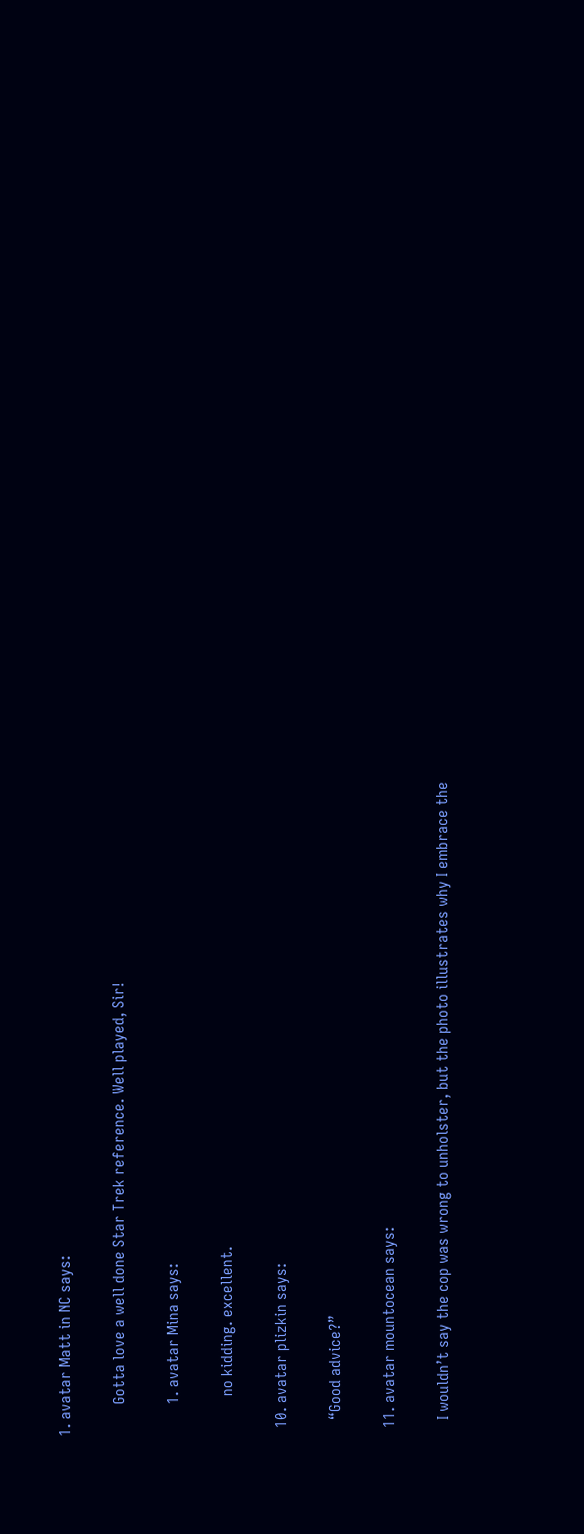1. avatar Matt in NC says:

        Gotta love a well done Star Trek reference. Well played, Sir!

        1. avatar Mina says:

          no kidding. excellent.

  10. avatar plizkin says:

    “Good advice?”

  11. avatar mountocean says:

    I wouldn’t say the cop was wrong to unholster, but the photo illustrates why I embrace the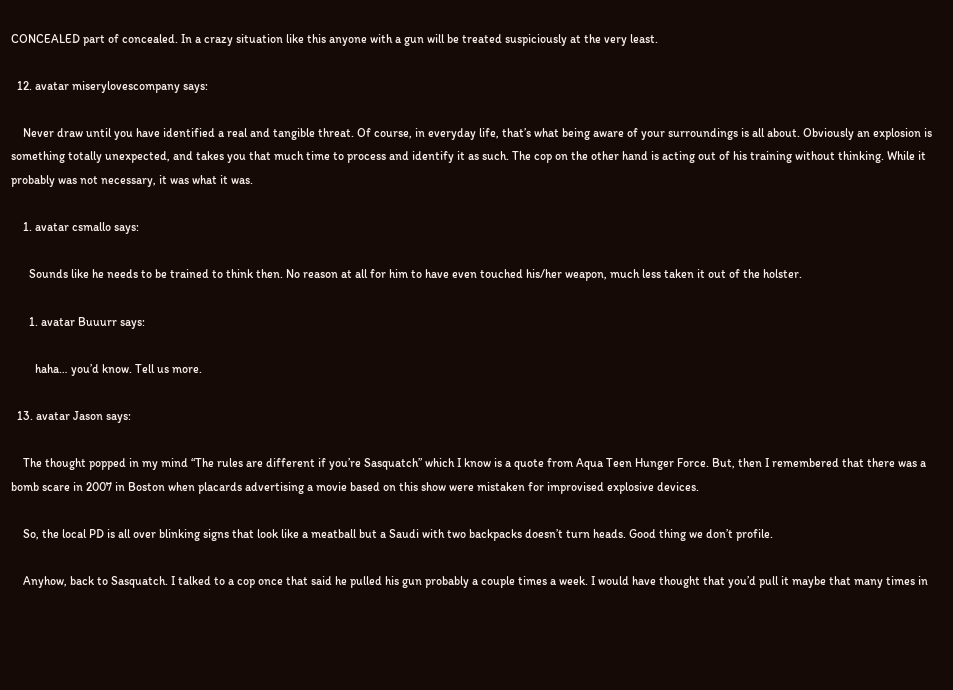CONCEALED part of concealed. In a crazy situation like this anyone with a gun will be treated suspiciously at the very least.

  12. avatar miserylovescompany says:

    Never draw until you have identified a real and tangible threat. Of course, in everyday life, that’s what being aware of your surroundings is all about. Obviously an explosion is something totally unexpected, and takes you that much time to process and identify it as such. The cop on the other hand is acting out of his training without thinking. While it probably was not necessary, it was what it was.

    1. avatar csmallo says:

      Sounds like he needs to be trained to think then. No reason at all for him to have even touched his/her weapon, much less taken it out of the holster.

      1. avatar Buuurr says:

        haha… you’d know. Tell us more.

  13. avatar Jason says:

    The thought popped in my mind “The rules are different if you’re Sasquatch” which I know is a quote from Aqua Teen Hunger Force. But, then I remembered that there was a bomb scare in 2007 in Boston when placards advertising a movie based on this show were mistaken for improvised explosive devices.

    So, the local PD is all over blinking signs that look like a meatball but a Saudi with two backpacks doesn’t turn heads. Good thing we don’t profile.

    Anyhow, back to Sasquatch. I talked to a cop once that said he pulled his gun probably a couple times a week. I would have thought that you’d pull it maybe that many times in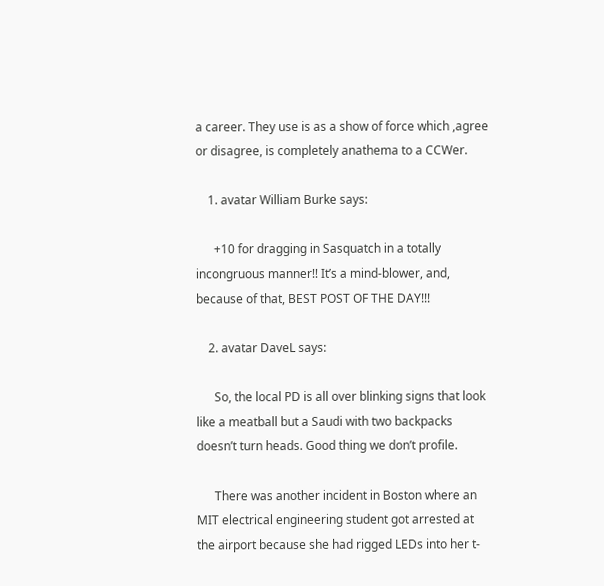a career. They use is as a show of force which ,agree or disagree, is completely anathema to a CCWer.

    1. avatar William Burke says:

      +10 for dragging in Sasquatch in a totally incongruous manner!! It’s a mind-blower, and, because of that, BEST POST OF THE DAY!!!

    2. avatar DaveL says:

      So, the local PD is all over blinking signs that look like a meatball but a Saudi with two backpacks doesn’t turn heads. Good thing we don’t profile.

      There was another incident in Boston where an MIT electrical engineering student got arrested at the airport because she had rigged LEDs into her t-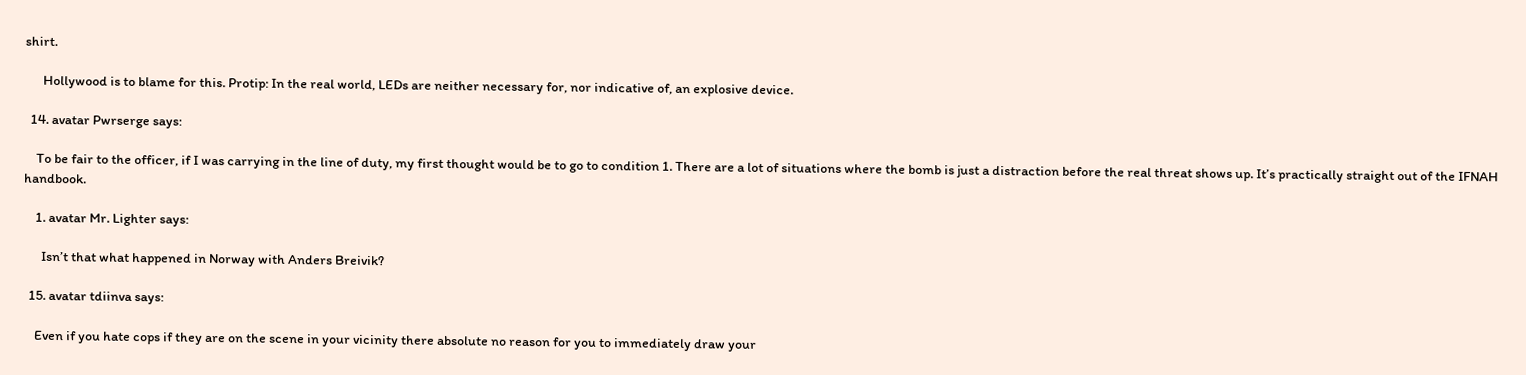shirt.

      Hollywood is to blame for this. Protip: In the real world, LEDs are neither necessary for, nor indicative of, an explosive device.

  14. avatar Pwrserge says:

    To be fair to the officer, if I was carrying in the line of duty, my first thought would be to go to condition 1. There are a lot of situations where the bomb is just a distraction before the real threat shows up. It’s practically straight out of the IFNAH handbook.

    1. avatar Mr. Lighter says:

      Isn’t that what happened in Norway with Anders Breivik?

  15. avatar tdiinva says:

    Even if you hate cops if they are on the scene in your vicinity there absolute no reason for you to immediately draw your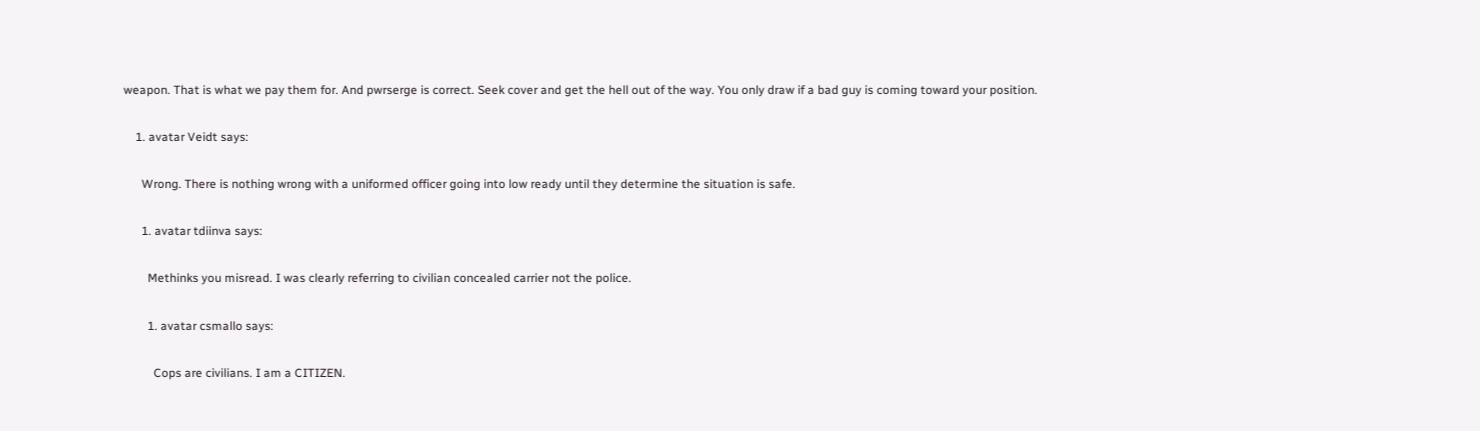weapon. That is what we pay them for. And pwrserge is correct. Seek cover and get the hell out of the way. You only draw if a bad guy is coming toward your position.

    1. avatar Veidt says:

      Wrong. There is nothing wrong with a uniformed officer going into low ready until they determine the situation is safe.

      1. avatar tdiinva says:

        Methinks you misread. I was clearly referring to civilian concealed carrier not the police.

        1. avatar csmallo says:

          Cops are civilians. I am a CITIZEN.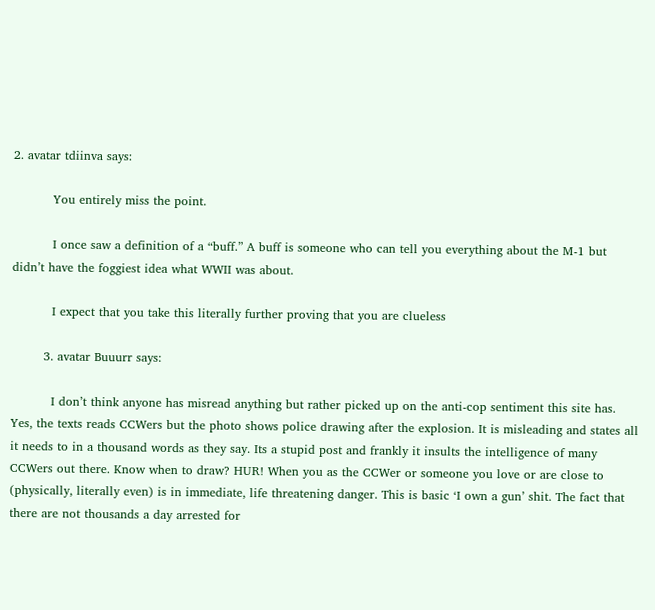2. avatar tdiinva says:

          You entirely miss the point.

          I once saw a definition of a “buff.” A buff is someone who can tell you everything about the M-1 but didn’t have the foggiest idea what WWII was about.

          I expect that you take this literally further proving that you are clueless

        3. avatar Buuurr says:

          I don’t think anyone has misread anything but rather picked up on the anti-cop sentiment this site has. Yes, the texts reads CCWers but the photo shows police drawing after the explosion. It is misleading and states all it needs to in a thousand words as they say. Its a stupid post and frankly it insults the intelligence of many CCWers out there. Know when to draw? HUR! When you as the CCWer or someone you love or are close to (physically, literally even) is in immediate, life threatening danger. This is basic ‘I own a gun’ shit. The fact that there are not thousands a day arrested for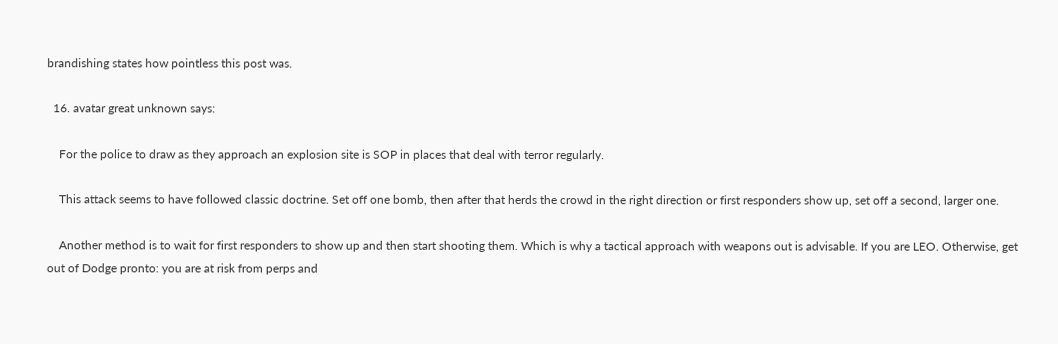brandishing states how pointless this post was.

  16. avatar great unknown says:

    For the police to draw as they approach an explosion site is SOP in places that deal with terror regularly.

    This attack seems to have followed classic doctrine. Set off one bomb, then after that herds the crowd in the right direction or first responders show up, set off a second, larger one.

    Another method is to wait for first responders to show up and then start shooting them. Which is why a tactical approach with weapons out is advisable. If you are LEO. Otherwise, get out of Dodge pronto: you are at risk from perps and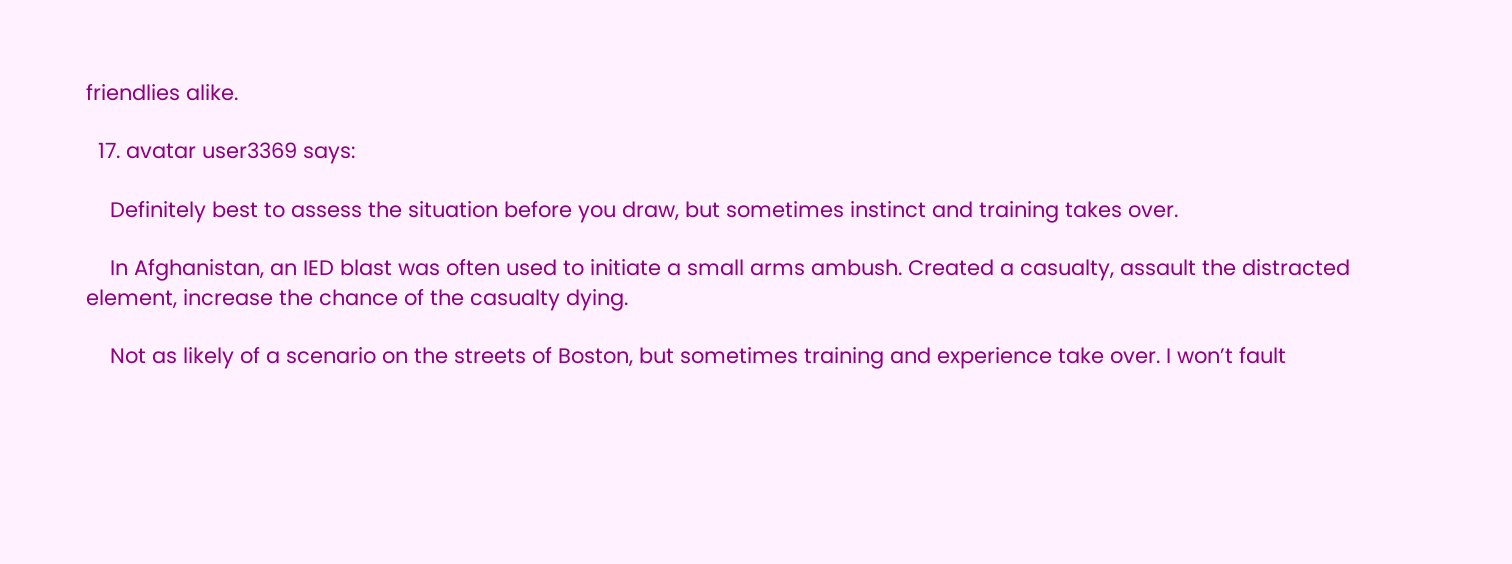friendlies alike.

  17. avatar user3369 says:

    Definitely best to assess the situation before you draw, but sometimes instinct and training takes over.

    In Afghanistan, an IED blast was often used to initiate a small arms ambush. Created a casualty, assault the distracted element, increase the chance of the casualty dying.

    Not as likely of a scenario on the streets of Boston, but sometimes training and experience take over. I won’t fault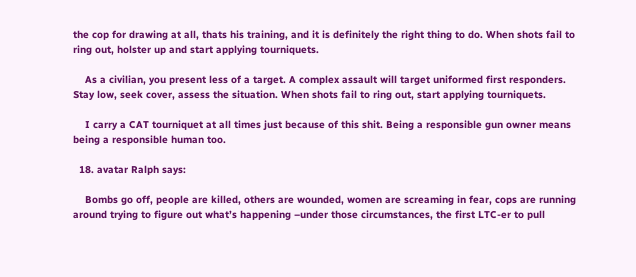the cop for drawing at all, thats his training, and it is definitely the right thing to do. When shots fail to ring out, holster up and start applying tourniquets.

    As a civilian, you present less of a target. A complex assault will target uniformed first responders. Stay low, seek cover, assess the situation. When shots fail to ring out, start applying tourniquets.

    I carry a CAT tourniquet at all times just because of this shit. Being a responsible gun owner means being a responsible human too.

  18. avatar Ralph says:

    Bombs go off, people are killed, others are wounded, women are screaming in fear, cops are running around trying to figure out what’s happening –under those circumstances, the first LTC-er to pull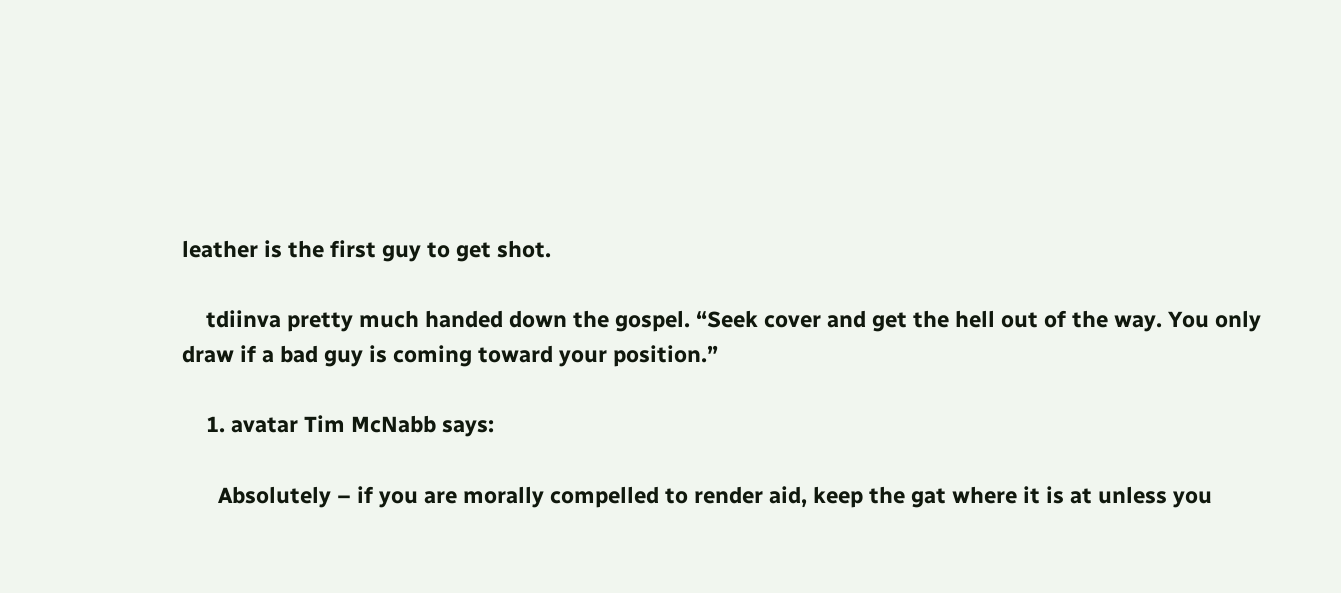leather is the first guy to get shot.

    tdiinva pretty much handed down the gospel. “Seek cover and get the hell out of the way. You only draw if a bad guy is coming toward your position.”

    1. avatar Tim McNabb says:

      Absolutely – if you are morally compelled to render aid, keep the gat where it is at unless you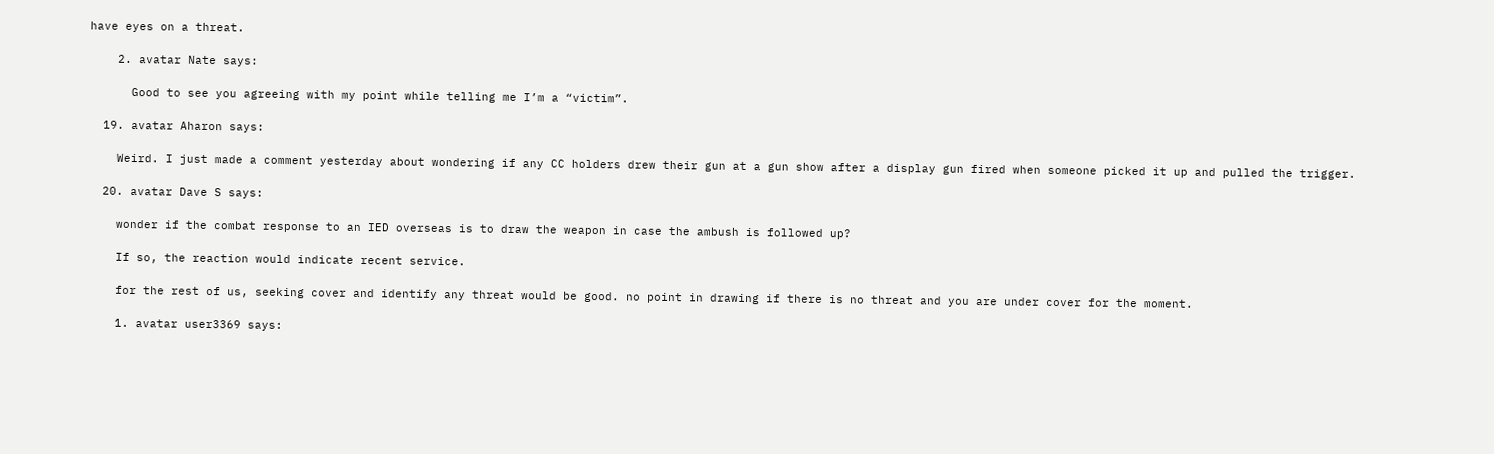have eyes on a threat.

    2. avatar Nate says:

      Good to see you agreeing with my point while telling me I’m a “victim”.

  19. avatar Aharon says:

    Weird. I just made a comment yesterday about wondering if any CC holders drew their gun at a gun show after a display gun fired when someone picked it up and pulled the trigger.

  20. avatar Dave S says:

    wonder if the combat response to an IED overseas is to draw the weapon in case the ambush is followed up?

    If so, the reaction would indicate recent service.

    for the rest of us, seeking cover and identify any threat would be good. no point in drawing if there is no threat and you are under cover for the moment.

    1. avatar user3369 says: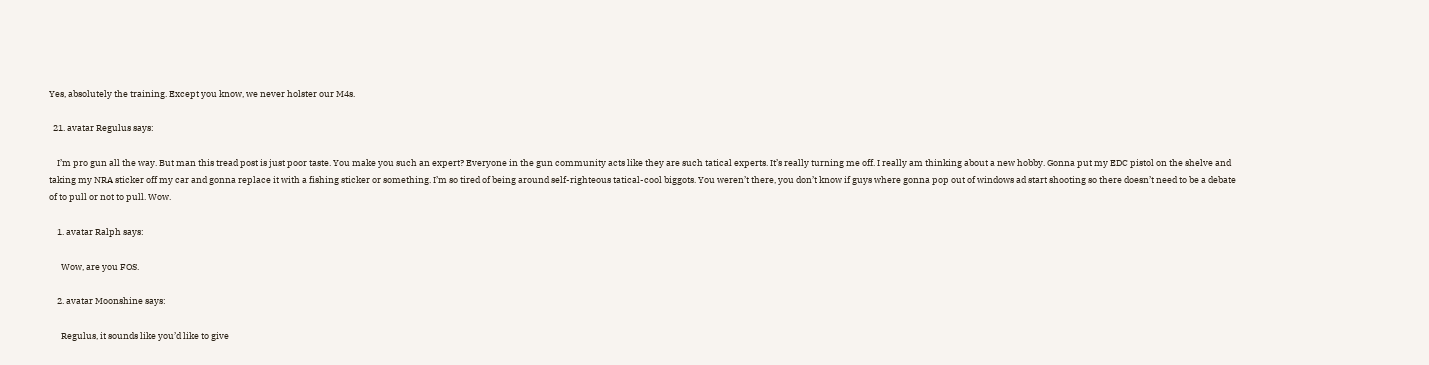Yes, absolutely the training. Except you know, we never holster our M4s.

  21. avatar Regulus says:

    I’m pro gun all the way. But man this tread post is just poor taste. You make you such an expert? Everyone in the gun community acts like they are such tatical experts. It’s really turning me off. I really am thinking about a new hobby. Gonna put my EDC pistol on the shelve and taking my NRA sticker off my car and gonna replace it with a fishing sticker or something. I’m so tired of being around self-righteous tatical-cool biggots. You weren’t there, you don’t know if guys where gonna pop out of windows ad start shooting so there doesn’t need to be a debate of to pull or not to pull. Wow.

    1. avatar Ralph says:

      Wow, are you FOS.

    2. avatar Moonshine says:

      Regulus, it sounds like you’d like to give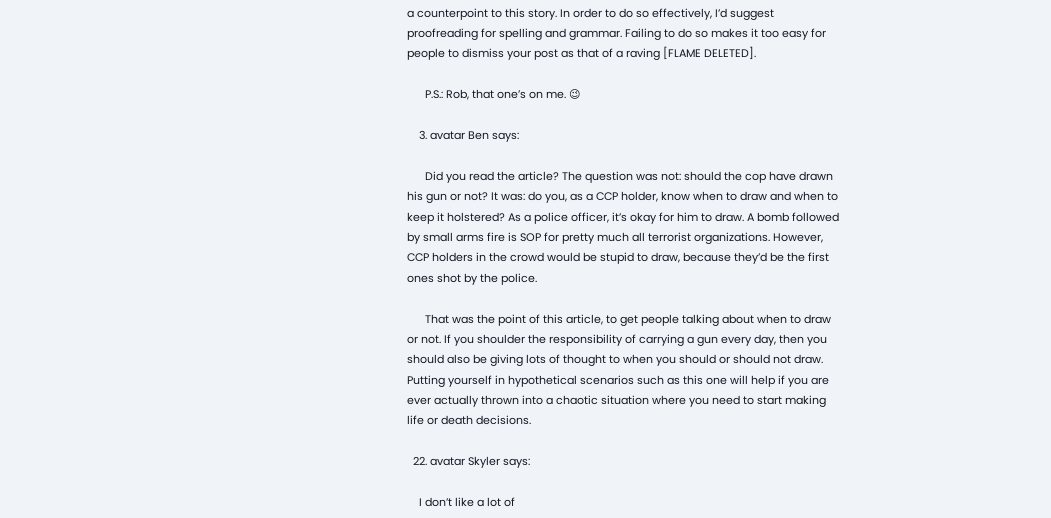a counterpoint to this story. In order to do so effectively, I’d suggest proofreading for spelling and grammar. Failing to do so makes it too easy for people to dismiss your post as that of a raving [FLAME DELETED].

      P.S.: Rob, that one’s on me. 😉

    3. avatar Ben says:

      Did you read the article? The question was not: should the cop have drawn his gun or not? It was: do you, as a CCP holder, know when to draw and when to keep it holstered? As a police officer, it’s okay for him to draw. A bomb followed by small arms fire is SOP for pretty much all terrorist organizations. However, CCP holders in the crowd would be stupid to draw, because they’d be the first ones shot by the police.

      That was the point of this article, to get people talking about when to draw or not. If you shoulder the responsibility of carrying a gun every day, then you should also be giving lots of thought to when you should or should not draw. Putting yourself in hypothetical scenarios such as this one will help if you are ever actually thrown into a chaotic situation where you need to start making life or death decisions.

  22. avatar Skyler says:

    I don’t like a lot of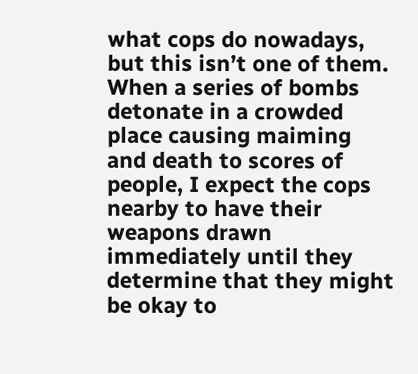what cops do nowadays, but this isn’t one of them. When a series of bombs detonate in a crowded place causing maiming and death to scores of people, I expect the cops nearby to have their weapons drawn immediately until they determine that they might be okay to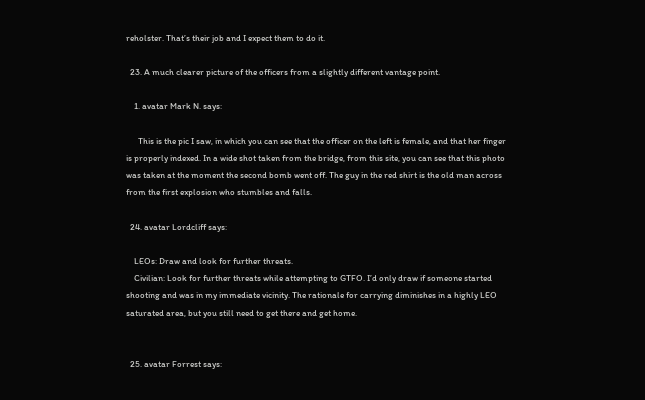reholster. That’s their job and I expect them to do it.

  23. A much clearer picture of the officers from a slightly different vantage point.

    1. avatar Mark N. says:

      This is the pic I saw, in which you can see that the officer on the left is female, and that her finger is properly indexed. In a wide shot taken from the bridge, from this site, you can see that this photo was taken at the moment the second bomb went off. The guy in the red shirt is the old man across from the first explosion who stumbles and falls.

  24. avatar Lordcliff says:

    LEOs: Draw and look for further threats.
    Civilian: Look for further threats while attempting to GTFO. I’d only draw if someone started shooting and was in my immediate vicinity. The rationale for carrying diminishes in a highly LEO saturated area, but you still need to get there and get home.


  25. avatar Forrest says: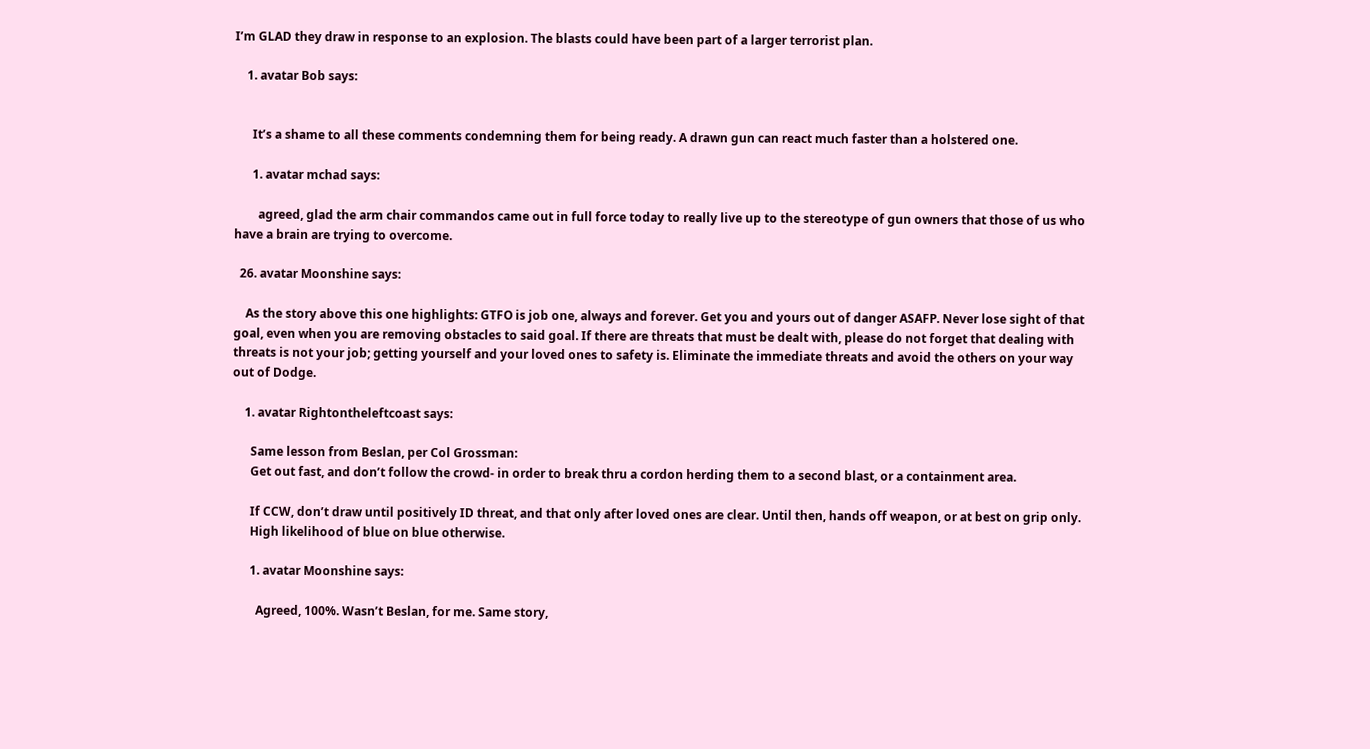I’m GLAD they draw in response to an explosion. The blasts could have been part of a larger terrorist plan.

    1. avatar Bob says:


      It’s a shame to all these comments condemning them for being ready. A drawn gun can react much faster than a holstered one.

      1. avatar mchad says:

        agreed, glad the arm chair commandos came out in full force today to really live up to the stereotype of gun owners that those of us who have a brain are trying to overcome.

  26. avatar Moonshine says:

    As the story above this one highlights: GTFO is job one, always and forever. Get you and yours out of danger ASAFP. Never lose sight of that goal, even when you are removing obstacles to said goal. If there are threats that must be dealt with, please do not forget that dealing with threats is not your job; getting yourself and your loved ones to safety is. Eliminate the immediate threats and avoid the others on your way out of Dodge.

    1. avatar Rightontheleftcoast says:

      Same lesson from Beslan, per Col Grossman:
      Get out fast, and don’t follow the crowd- in order to break thru a cordon herding them to a second blast, or a containment area.

      If CCW, don’t draw until positively ID threat, and that only after loved ones are clear. Until then, hands off weapon, or at best on grip only.
      High likelihood of blue on blue otherwise.

      1. avatar Moonshine says:

        Agreed, 100%. Wasn’t Beslan, for me. Same story,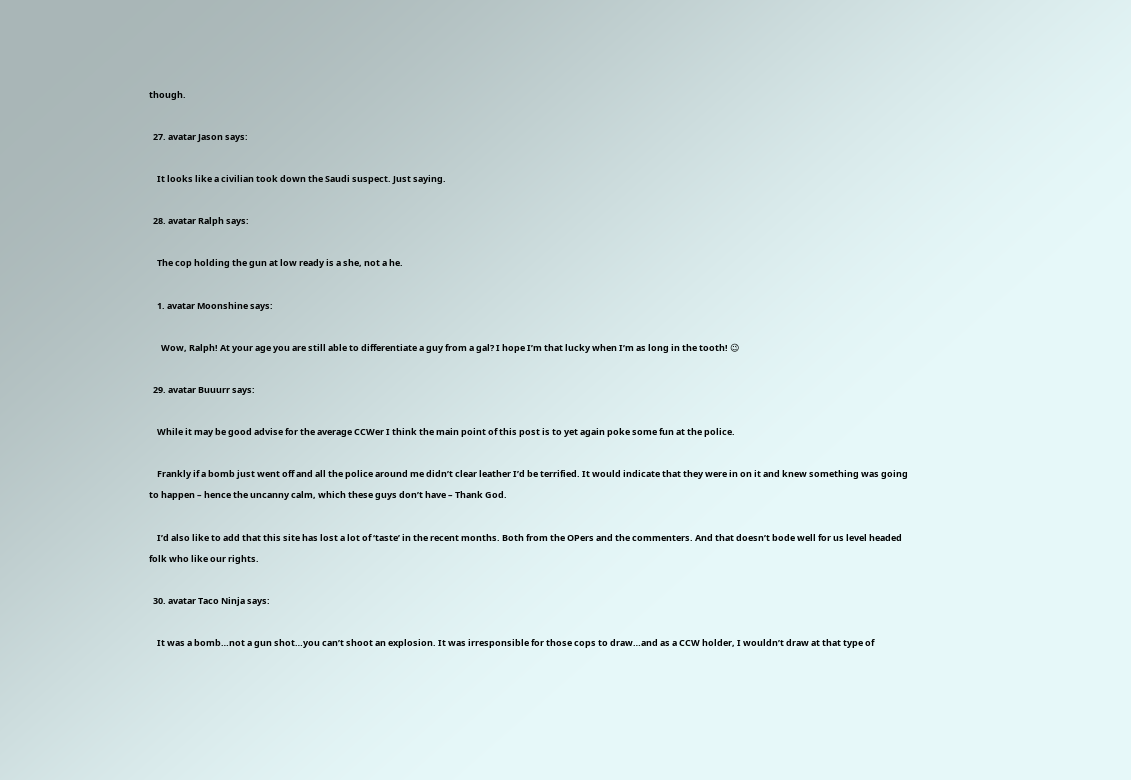though.

  27. avatar Jason says:

    It looks like a civilian took down the Saudi suspect. Just saying.

  28. avatar Ralph says:

    The cop holding the gun at low ready is a she, not a he.

    1. avatar Moonshine says:

      Wow, Ralph! At your age you are still able to differentiate a guy from a gal? I hope I’m that lucky when I’m as long in the tooth! 😉

  29. avatar Buuurr says:

    While it may be good advise for the average CCWer I think the main point of this post is to yet again poke some fun at the police.

    Frankly if a bomb just went off and all the police around me didn’t clear leather I’d be terrified. It would indicate that they were in on it and knew something was going to happen – hence the uncanny calm, which these guys don’t have – Thank God.

    I’d also like to add that this site has lost a lot of ‘taste’ in the recent months. Both from the OPers and the commenters. And that doesn’t bode well for us level headed folk who like our rights.

  30. avatar Taco Ninja says:

    It was a bomb…not a gun shot…you can’t shoot an explosion. It was irresponsible for those cops to draw…and as a CCW holder, I wouldn’t draw at that type of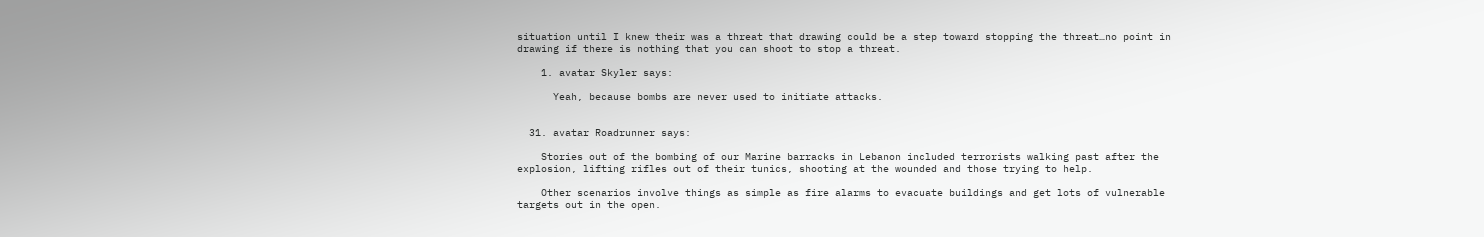situation until I knew their was a threat that drawing could be a step toward stopping the threat…no point in drawing if there is nothing that you can shoot to stop a threat.

    1. avatar Skyler says:

      Yeah, because bombs are never used to initiate attacks.


  31. avatar Roadrunner says:

    Stories out of the bombing of our Marine barracks in Lebanon included terrorists walking past after the explosion, lifting rifles out of their tunics, shooting at the wounded and those trying to help.

    Other scenarios involve things as simple as fire alarms to evacuate buildings and get lots of vulnerable targets out in the open.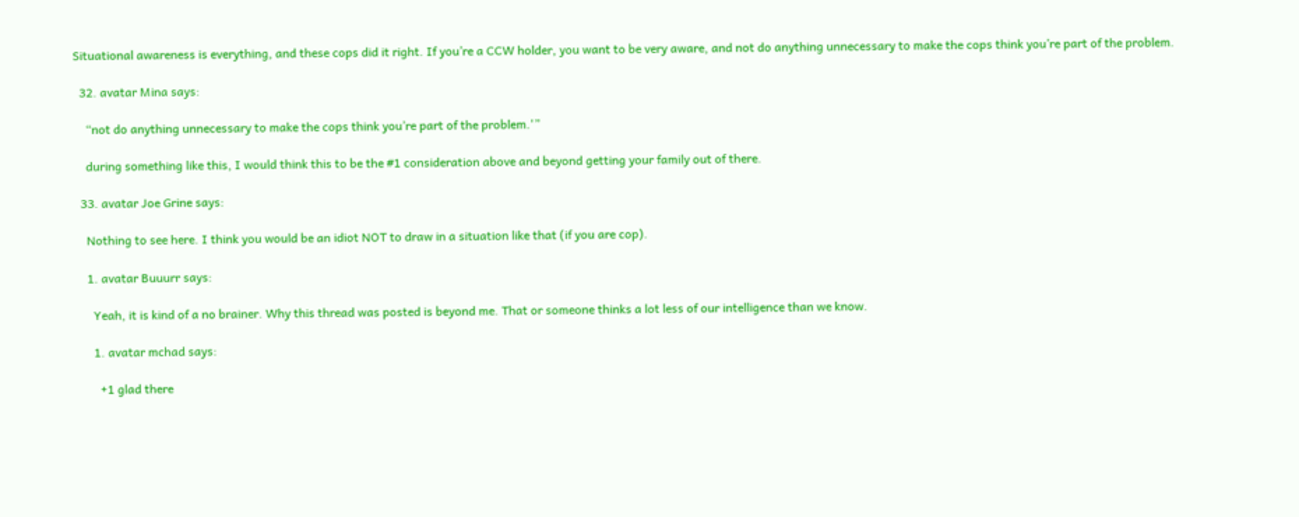Situational awareness is everything, and these cops did it right. If you’re a CCW holder, you want to be very aware, and not do anything unnecessary to make the cops think you’re part of the problem.

  32. avatar Mina says:

    “not do anything unnecessary to make the cops think you’re part of the problem.'”

    during something like this, I would think this to be the #1 consideration above and beyond getting your family out of there.

  33. avatar Joe Grine says:

    Nothing to see here. I think you would be an idiot NOT to draw in a situation like that (if you are cop).

    1. avatar Buuurr says:

      Yeah, it is kind of a no brainer. Why this thread was posted is beyond me. That or someone thinks a lot less of our intelligence than we know.

      1. avatar mchad says:

        +1 glad there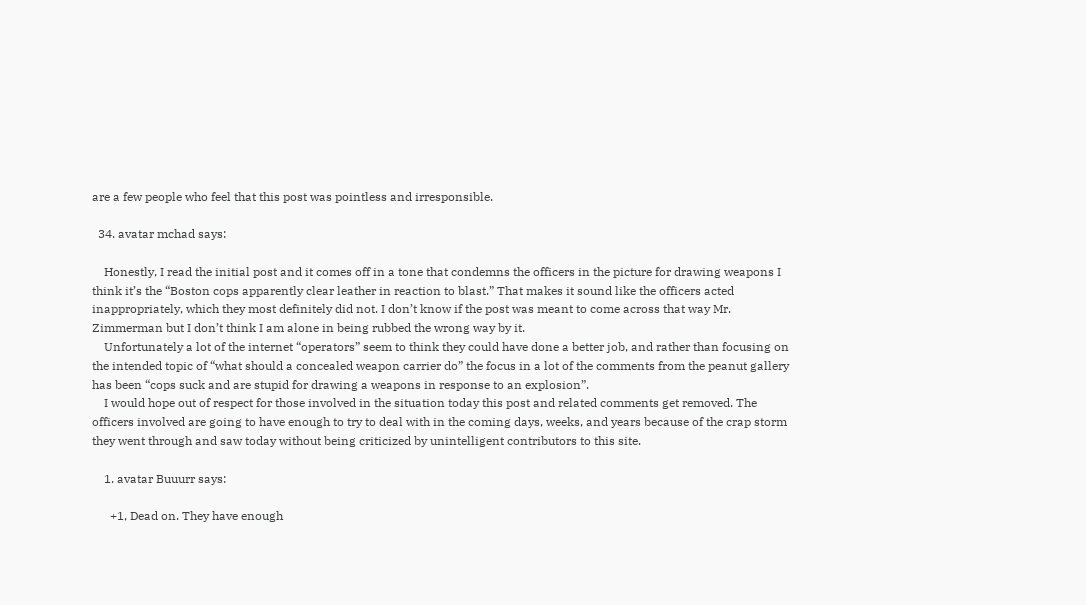are a few people who feel that this post was pointless and irresponsible.

  34. avatar mchad says:

    Honestly, I read the initial post and it comes off in a tone that condemns the officers in the picture for drawing weapons I think it’s the “Boston cops apparently clear leather in reaction to blast.” That makes it sound like the officers acted inappropriately, which they most definitely did not. I don’t know if the post was meant to come across that way Mr. Zimmerman but I don’t think I am alone in being rubbed the wrong way by it.
    Unfortunately a lot of the internet “operators” seem to think they could have done a better job, and rather than focusing on the intended topic of “what should a concealed weapon carrier do” the focus in a lot of the comments from the peanut gallery has been “cops suck and are stupid for drawing a weapons in response to an explosion”.
    I would hope out of respect for those involved in the situation today this post and related comments get removed. The officers involved are going to have enough to try to deal with in the coming days, weeks, and years because of the crap storm they went through and saw today without being criticized by unintelligent contributors to this site.

    1. avatar Buuurr says:

      +1, Dead on. They have enough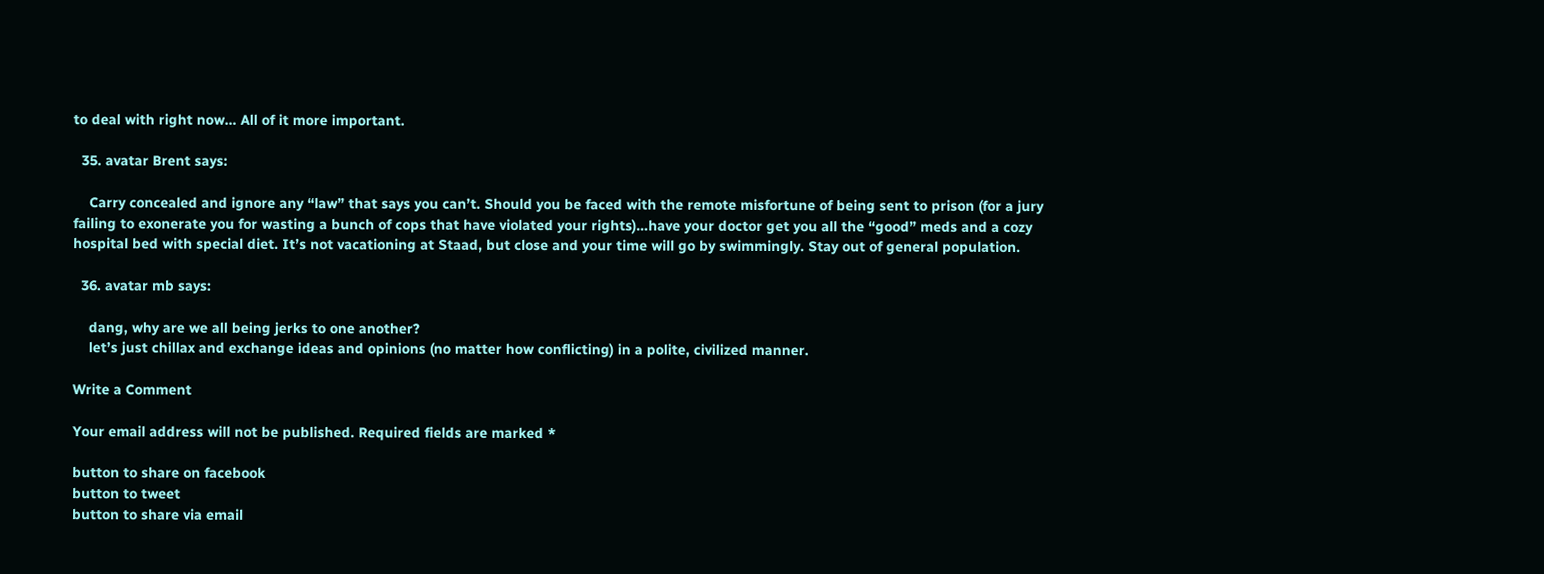to deal with right now… All of it more important.

  35. avatar Brent says:

    Carry concealed and ignore any “law” that says you can’t. Should you be faced with the remote misfortune of being sent to prison (for a jury failing to exonerate you for wasting a bunch of cops that have violated your rights)…have your doctor get you all the “good” meds and a cozy hospital bed with special diet. It’s not vacationing at Staad, but close and your time will go by swimmingly. Stay out of general population.

  36. avatar mb says:

    dang, why are we all being jerks to one another?
    let’s just chillax and exchange ideas and opinions (no matter how conflicting) in a polite, civilized manner.

Write a Comment

Your email address will not be published. Required fields are marked *

button to share on facebook
button to tweet
button to share via email